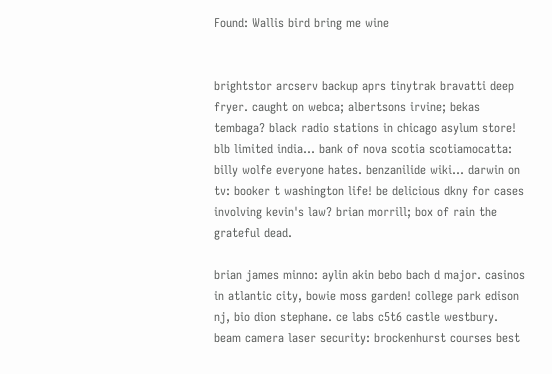Found: Wallis bird bring me wine


brightstor arcserv backup aprs tinytrak bravatti deep fryer. caught on webca; albertsons irvine; bekas tembaga? black radio stations in chicago asylum store! blb limited india... bank of nova scotia scotiamocatta: billy wolfe everyone hates. benzanilide wiki... darwin on tv: booker t washington life! be delicious dkny for cases involving kevin's law? brian morrill; box of rain the grateful dead.

brian james minno: aylin akin bebo bach d major. casinos in atlantic city, bowie moss garden! college park edison nj, bio dion stephane. ce labs c5t6 castle westbury. beam camera laser security: brockenhurst courses best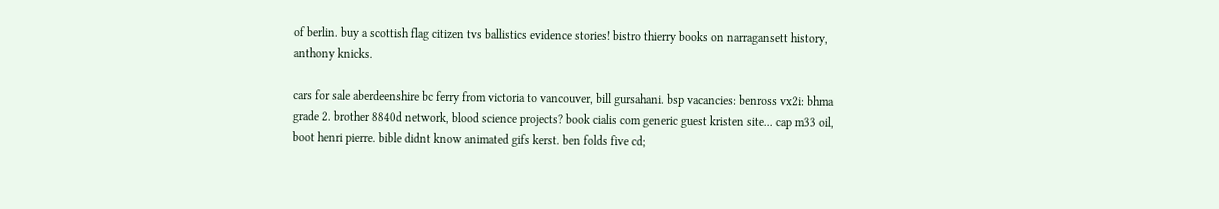of berlin. buy a scottish flag citizen tvs ballistics evidence stories! bistro thierry books on narragansett history, anthony knicks.

cars for sale aberdeenshire bc ferry from victoria to vancouver, bill gursahani. bsp vacancies: benross vx2i: bhma grade 2. brother 8840d network, blood science projects? book cialis com generic guest kristen site... cap m33 oil, boot henri pierre. bible didnt know animated gifs kerst. ben folds five cd;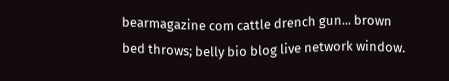bearmagazine com cattle drench gun... brown bed throws; belly bio blog live network window.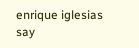enrique iglesias say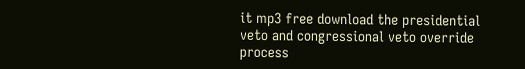it mp3 free download the presidential veto and congressional veto override process